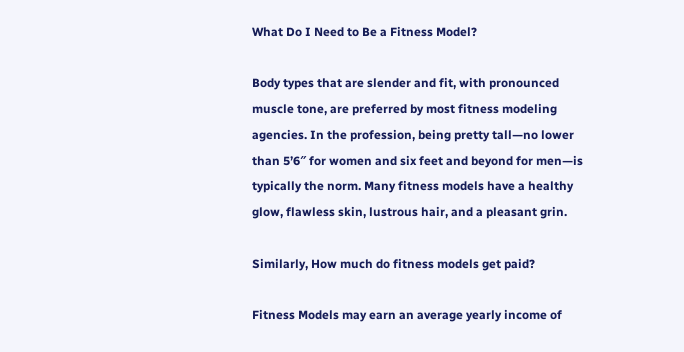What Do I Need to Be a Fitness Model?

Body types that are slender and fit, with pronounced muscle tone, are preferred by most fitness modeling agencies. In the profession, being pretty tall—no lower than 5’6″ for women and six feet and beyond for men—is typically the norm. Many fitness models have a healthy glow, flawless skin, lustrous hair, and a pleasant grin.

Similarly, How much do fitness models get paid?

Fitness Models may earn an average yearly income of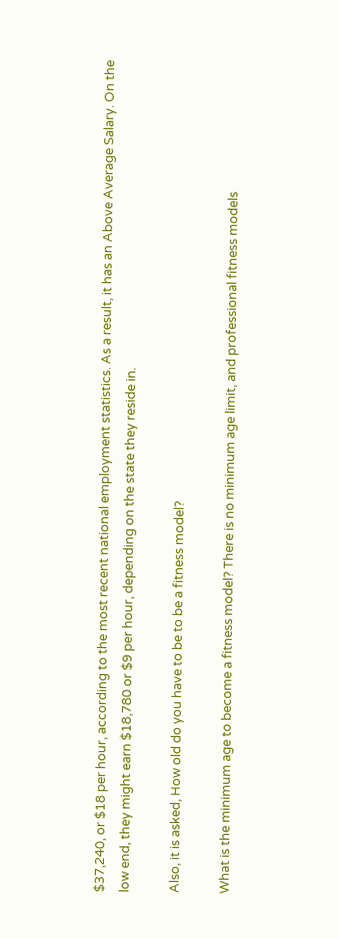$37,240, or $18 per hour, according to the most recent national employment statistics. As a result, it has an Above Average Salary. On the low end, they might earn $18,780 or $9 per hour, depending on the state they reside in.

Also, it is asked, How old do you have to be to be a fitness model?

What is the minimum age to become a fitness model? There is no minimum age limit, and professional fitness models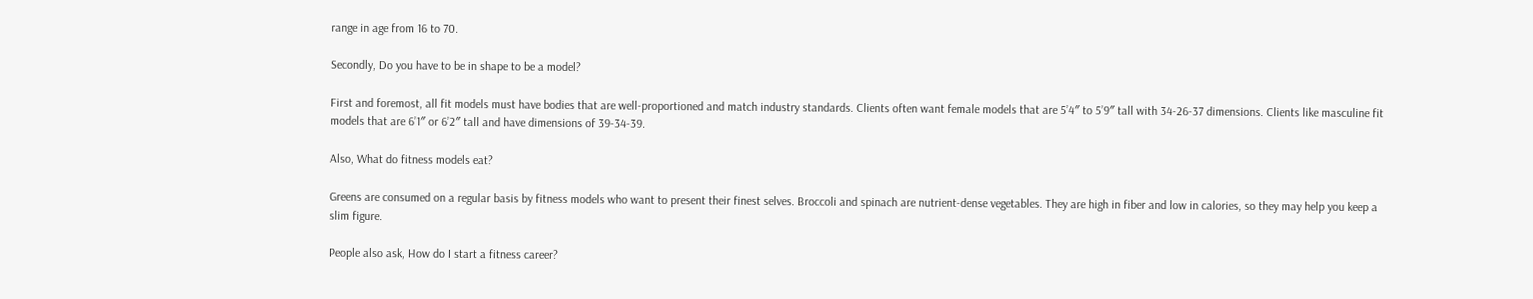range in age from 16 to 70.

Secondly, Do you have to be in shape to be a model?

First and foremost, all fit models must have bodies that are well-proportioned and match industry standards. Clients often want female models that are 5’4″ to 5’9″ tall with 34-26-37 dimensions. Clients like masculine fit models that are 6’1″ or 6’2″ tall and have dimensions of 39-34-39.

Also, What do fitness models eat?

Greens are consumed on a regular basis by fitness models who want to present their finest selves. Broccoli and spinach are nutrient-dense vegetables. They are high in fiber and low in calories, so they may help you keep a slim figure.

People also ask, How do I start a fitness career?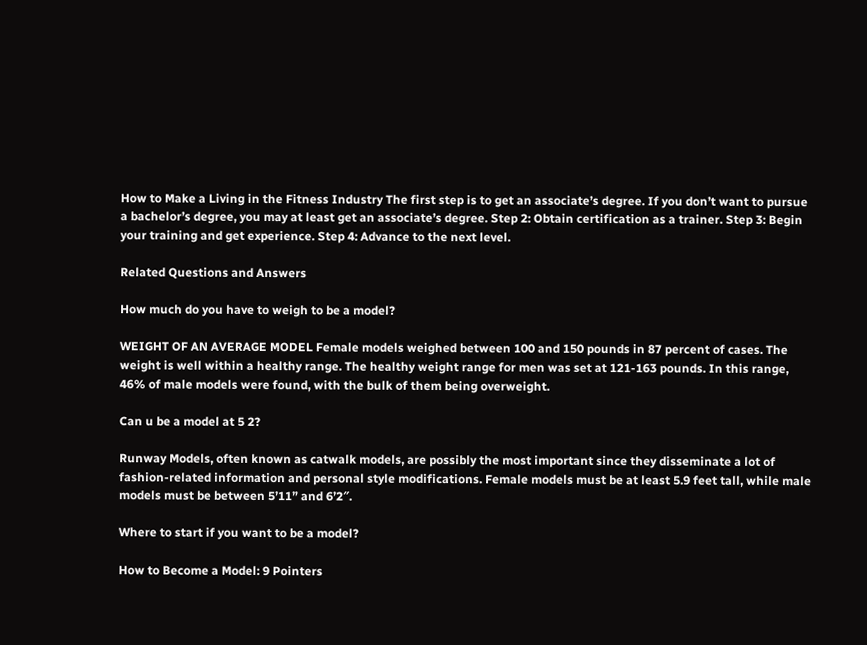How to Make a Living in the Fitness Industry The first step is to get an associate’s degree. If you don’t want to pursue a bachelor’s degree, you may at least get an associate’s degree. Step 2: Obtain certification as a trainer. Step 3: Begin your training and get experience. Step 4: Advance to the next level.

Related Questions and Answers

How much do you have to weigh to be a model?

WEIGHT OF AN AVERAGE MODEL Female models weighed between 100 and 150 pounds in 87 percent of cases. The weight is well within a healthy range. The healthy weight range for men was set at 121-163 pounds. In this range, 46% of male models were found, with the bulk of them being overweight.

Can u be a model at 5 2?

Runway Models, often known as catwalk models, are possibly the most important since they disseminate a lot of fashion-related information and personal style modifications. Female models must be at least 5.9 feet tall, while male models must be between 5’11” and 6’2″.

Where to start if you want to be a model?

How to Become a Model: 9 Pointers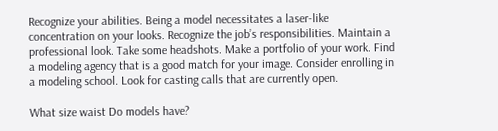Recognize your abilities. Being a model necessitates a laser-like concentration on your looks. Recognize the job’s responsibilities. Maintain a professional look. Take some headshots. Make a portfolio of your work. Find a modeling agency that is a good match for your image. Consider enrolling in a modeling school. Look for casting calls that are currently open.

What size waist Do models have?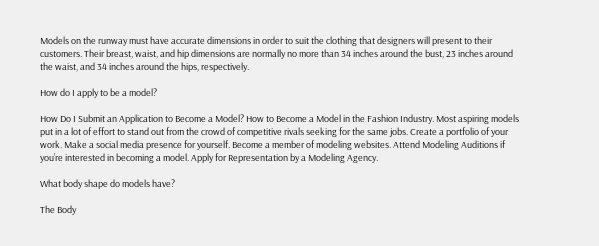Models on the runway must have accurate dimensions in order to suit the clothing that designers will present to their customers. Their breast, waist, and hip dimensions are normally no more than 34 inches around the bust, 23 inches around the waist, and 34 inches around the hips, respectively.

How do I apply to be a model?

How Do I Submit an Application to Become a Model? How to Become a Model in the Fashion Industry. Most aspiring models put in a lot of effort to stand out from the crowd of competitive rivals seeking for the same jobs. Create a portfolio of your work. Make a social media presence for yourself. Become a member of modeling websites. Attend Modeling Auditions if you’re interested in becoming a model. Apply for Representation by a Modeling Agency.

What body shape do models have?

The Body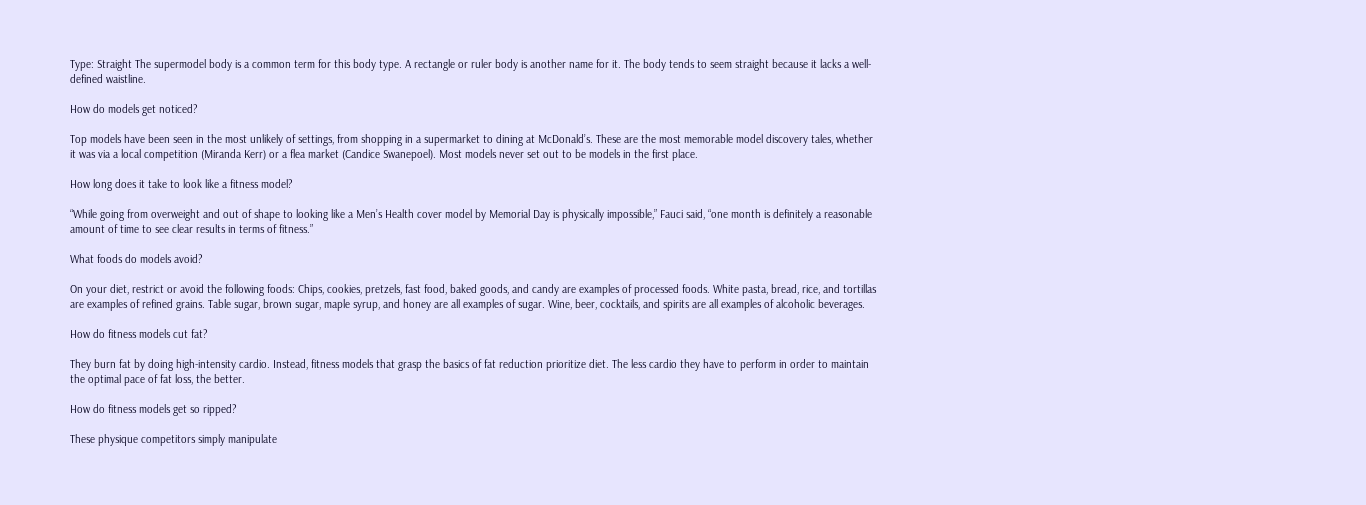Type: Straight The supermodel body is a common term for this body type. A rectangle or ruler body is another name for it. The body tends to seem straight because it lacks a well-defined waistline.

How do models get noticed?

Top models have been seen in the most unlikely of settings, from shopping in a supermarket to dining at McDonald’s. These are the most memorable model discovery tales, whether it was via a local competition (Miranda Kerr) or a flea market (Candice Swanepoel). Most models never set out to be models in the first place.

How long does it take to look like a fitness model?

“While going from overweight and out of shape to looking like a Men’s Health cover model by Memorial Day is physically impossible,” Fauci said, “one month is definitely a reasonable amount of time to see clear results in terms of fitness.”

What foods do models avoid?

On your diet, restrict or avoid the following foods: Chips, cookies, pretzels, fast food, baked goods, and candy are examples of processed foods. White pasta, bread, rice, and tortillas are examples of refined grains. Table sugar, brown sugar, maple syrup, and honey are all examples of sugar. Wine, beer, cocktails, and spirits are all examples of alcoholic beverages.

How do fitness models cut fat?

They burn fat by doing high-intensity cardio. Instead, fitness models that grasp the basics of fat reduction prioritize diet. The less cardio they have to perform in order to maintain the optimal pace of fat loss, the better.

How do fitness models get so ripped?

These physique competitors simply manipulate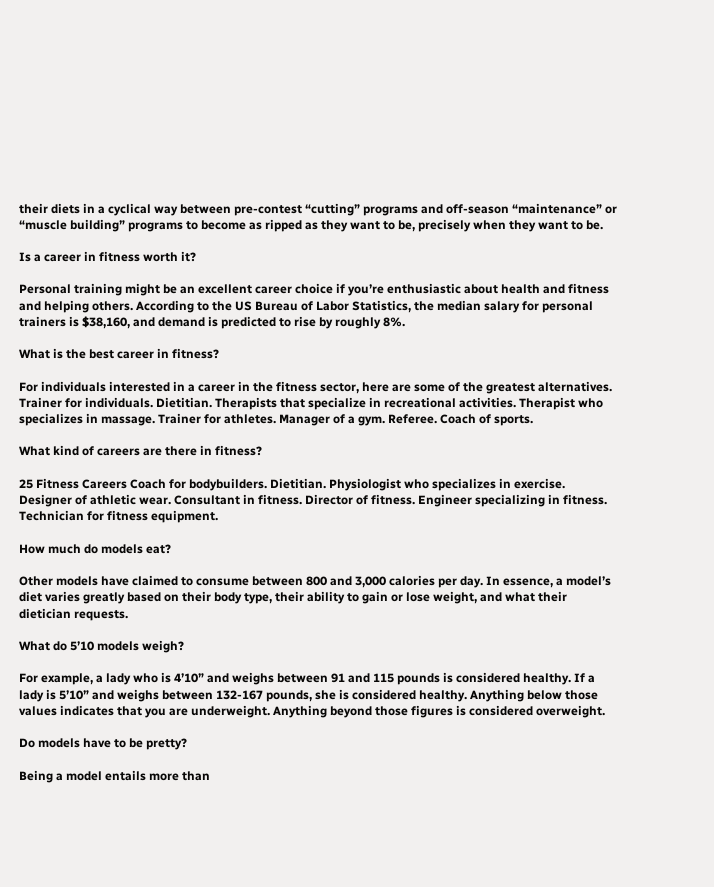their diets in a cyclical way between pre-contest “cutting” programs and off-season “maintenance” or “muscle building” programs to become as ripped as they want to be, precisely when they want to be.

Is a career in fitness worth it?

Personal training might be an excellent career choice if you’re enthusiastic about health and fitness and helping others. According to the US Bureau of Labor Statistics, the median salary for personal trainers is $38,160, and demand is predicted to rise by roughly 8%.

What is the best career in fitness?

For individuals interested in a career in the fitness sector, here are some of the greatest alternatives. Trainer for individuals. Dietitian. Therapists that specialize in recreational activities. Therapist who specializes in massage. Trainer for athletes. Manager of a gym. Referee. Coach of sports.

What kind of careers are there in fitness?

25 Fitness Careers Coach for bodybuilders. Dietitian. Physiologist who specializes in exercise. Designer of athletic wear. Consultant in fitness. Director of fitness. Engineer specializing in fitness. Technician for fitness equipment.

How much do models eat?

Other models have claimed to consume between 800 and 3,000 calories per day. In essence, a model’s diet varies greatly based on their body type, their ability to gain or lose weight, and what their dietician requests.

What do 5’10 models weigh?

For example, a lady who is 4’10” and weighs between 91 and 115 pounds is considered healthy. If a lady is 5’10” and weighs between 132-167 pounds, she is considered healthy. Anything below those values indicates that you are underweight. Anything beyond those figures is considered overweight.

Do models have to be pretty?

Being a model entails more than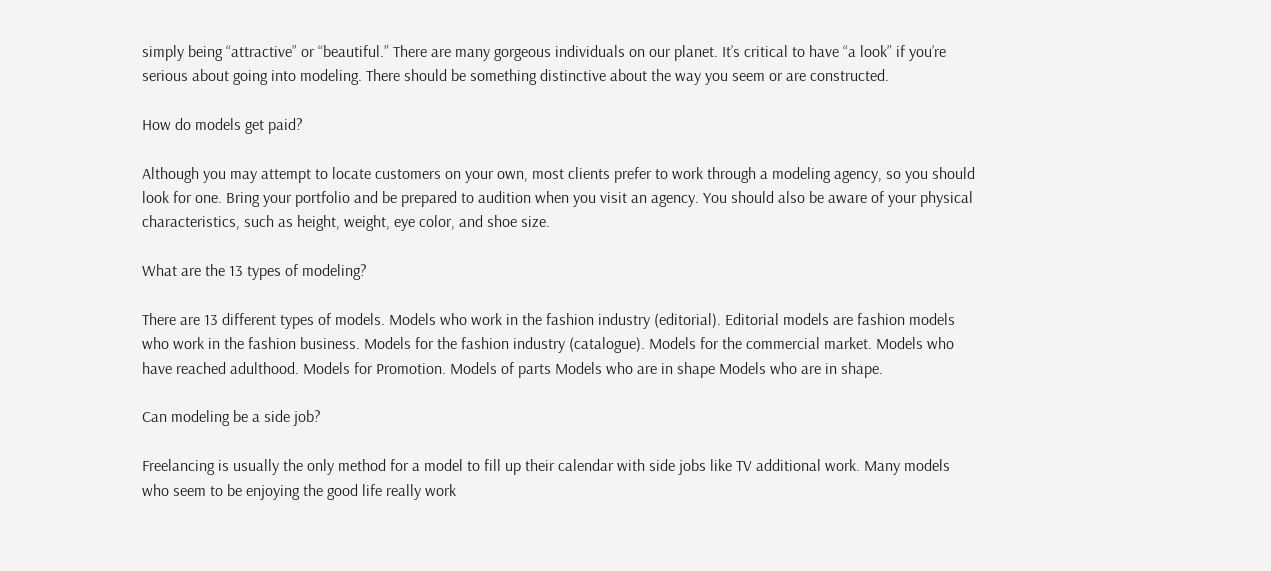simply being “attractive” or “beautiful.” There are many gorgeous individuals on our planet. It’s critical to have “a look” if you’re serious about going into modeling. There should be something distinctive about the way you seem or are constructed.

How do models get paid?

Although you may attempt to locate customers on your own, most clients prefer to work through a modeling agency, so you should look for one. Bring your portfolio and be prepared to audition when you visit an agency. You should also be aware of your physical characteristics, such as height, weight, eye color, and shoe size.

What are the 13 types of modeling?

There are 13 different types of models. Models who work in the fashion industry (editorial). Editorial models are fashion models who work in the fashion business. Models for the fashion industry (catalogue). Models for the commercial market. Models who have reached adulthood. Models for Promotion. Models of parts Models who are in shape Models who are in shape.

Can modeling be a side job?

Freelancing is usually the only method for a model to fill up their calendar with side jobs like TV additional work. Many models who seem to be enjoying the good life really work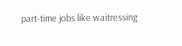part-time jobs like waitressing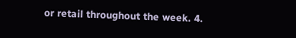or retail throughout the week. 4.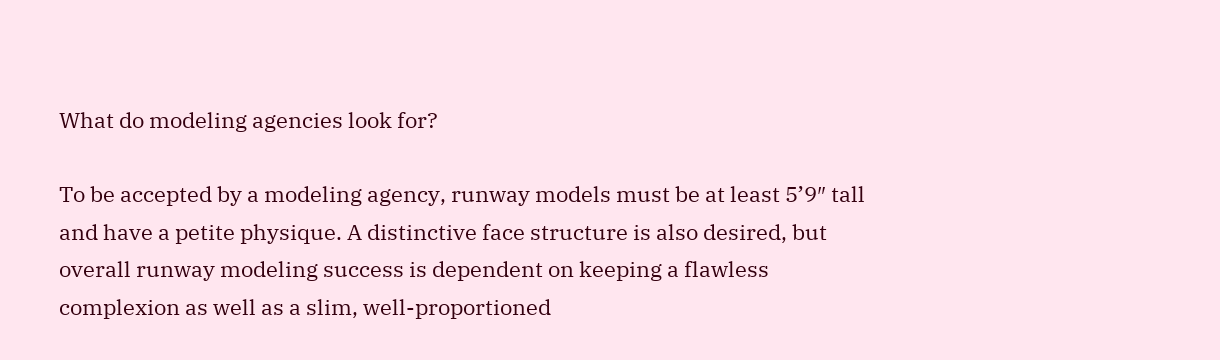What do modeling agencies look for?

To be accepted by a modeling agency, runway models must be at least 5’9″ tall and have a petite physique. A distinctive face structure is also desired, but overall runway modeling success is dependent on keeping a flawless complexion as well as a slim, well-proportioned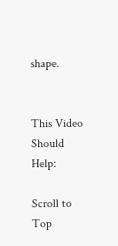shape.


This Video Should Help:

Scroll to Top